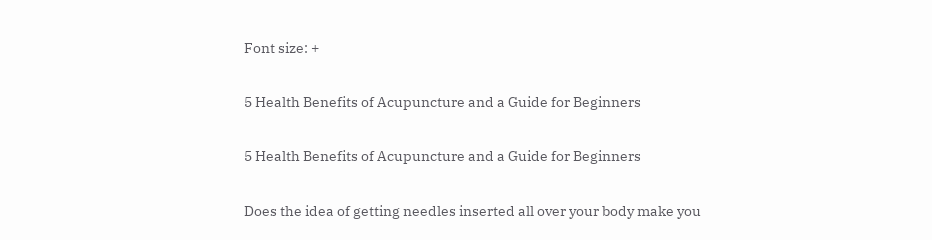Font size: +

5 Health Benefits of Acupuncture and a Guide for Beginners

5 Health Benefits of Acupuncture and a Guide for Beginners

Does the idea of getting needles inserted all over your body make you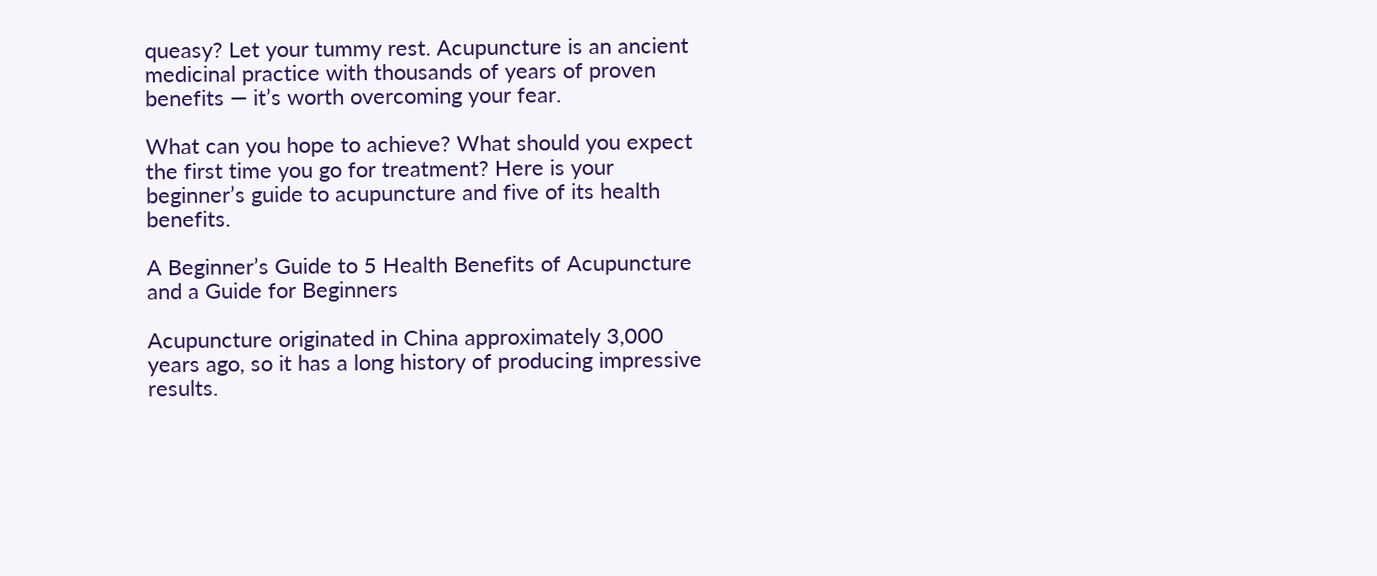queasy? Let your tummy rest. Acupuncture is an ancient medicinal practice with thousands of years of proven benefits — it’s worth overcoming your fear.

What can you hope to achieve? What should you expect the first time you go for treatment? Here is your beginner’s guide to acupuncture and five of its health benefits.

A Beginner’s Guide to 5 Health Benefits of Acupuncture and a Guide for Beginners

Acupuncture originated in China approximately 3,000 years ago, so it has a long history of producing impressive results.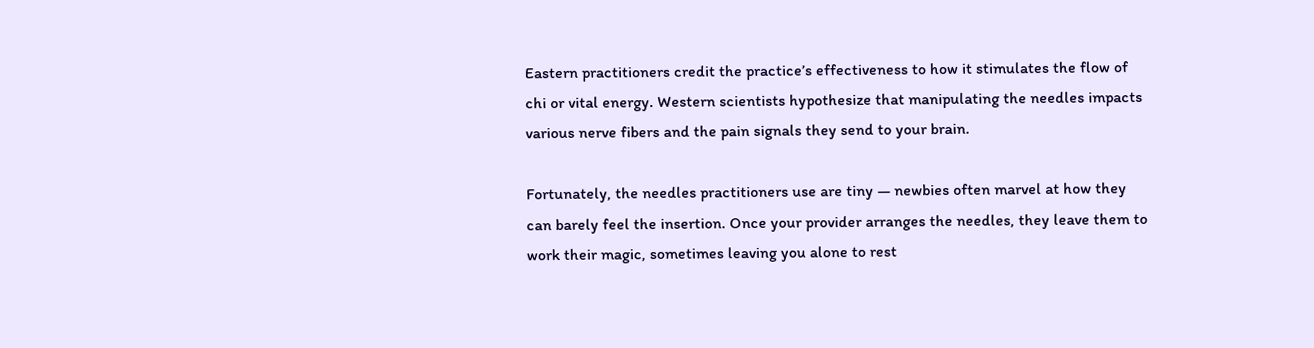Eastern practitioners credit the practice’s effectiveness to how it stimulates the flow of chi or vital energy. Western scientists hypothesize that manipulating the needles impacts various nerve fibers and the pain signals they send to your brain.

Fortunately, the needles practitioners use are tiny — newbies often marvel at how they can barely feel the insertion. Once your provider arranges the needles, they leave them to work their magic, sometimes leaving you alone to rest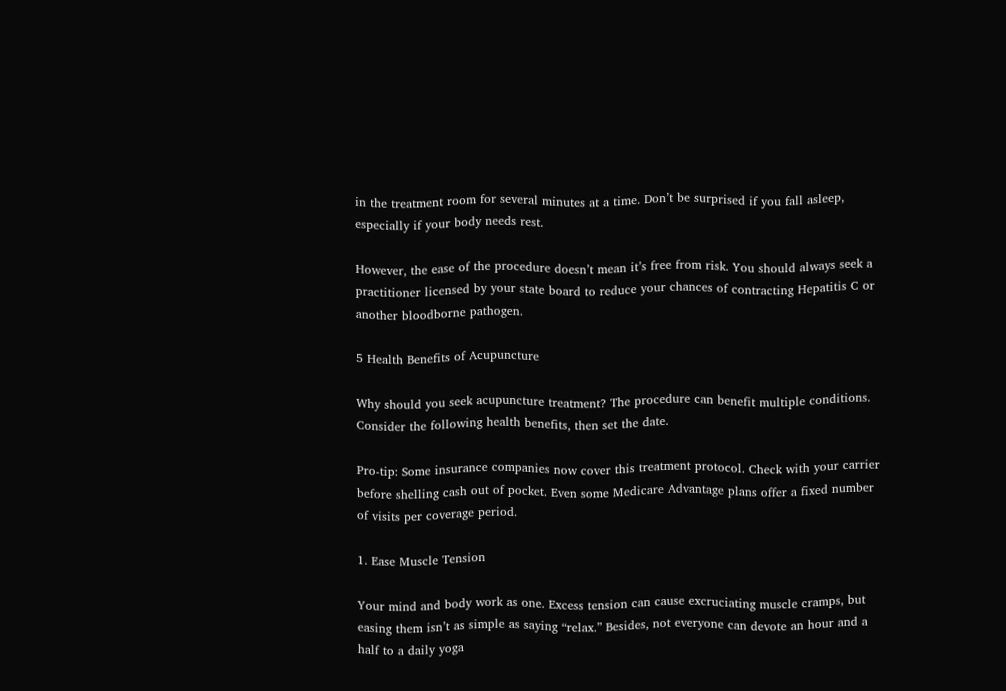in the treatment room for several minutes at a time. Don’t be surprised if you fall asleep, especially if your body needs rest.

However, the ease of the procedure doesn’t mean it’s free from risk. You should always seek a practitioner licensed by your state board to reduce your chances of contracting Hepatitis C or another bloodborne pathogen.

5 Health Benefits of Acupuncture

Why should you seek acupuncture treatment? The procedure can benefit multiple conditions. Consider the following health benefits, then set the date.

Pro-tip: Some insurance companies now cover this treatment protocol. Check with your carrier before shelling cash out of pocket. Even some Medicare Advantage plans offer a fixed number of visits per coverage period.

1. Ease Muscle Tension

Your mind and body work as one. Excess tension can cause excruciating muscle cramps, but easing them isn’t as simple as saying “relax.” Besides, not everyone can devote an hour and a half to a daily yoga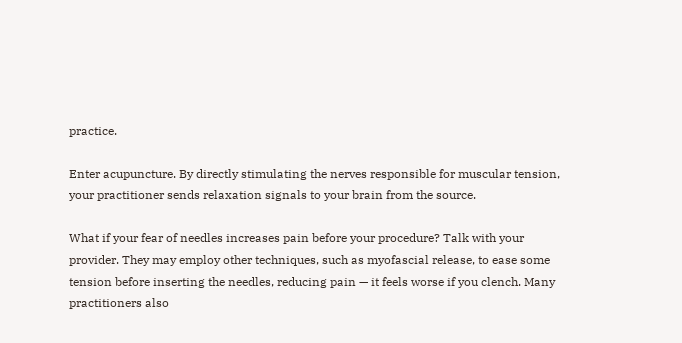practice.

Enter acupuncture. By directly stimulating the nerves responsible for muscular tension, your practitioner sends relaxation signals to your brain from the source.

What if your fear of needles increases pain before your procedure? Talk with your provider. They may employ other techniques, such as myofascial release, to ease some tension before inserting the needles, reducing pain — it feels worse if you clench. Many practitioners also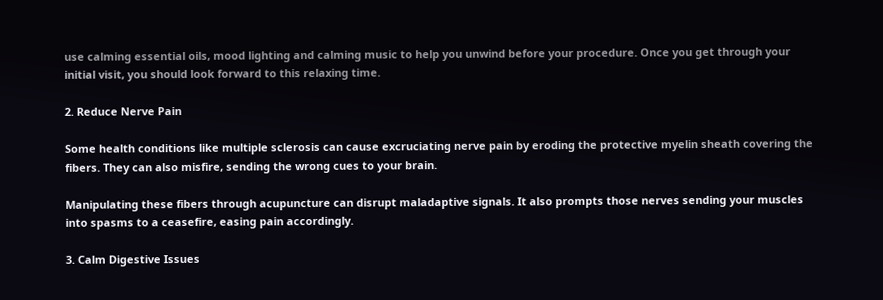use calming essential oils, mood lighting and calming music to help you unwind before your procedure. Once you get through your initial visit, you should look forward to this relaxing time.

2. Reduce Nerve Pain

Some health conditions like multiple sclerosis can cause excruciating nerve pain by eroding the protective myelin sheath covering the fibers. They can also misfire, sending the wrong cues to your brain.

Manipulating these fibers through acupuncture can disrupt maladaptive signals. It also prompts those nerves sending your muscles into spasms to a ceasefire, easing pain accordingly.

3. Calm Digestive Issues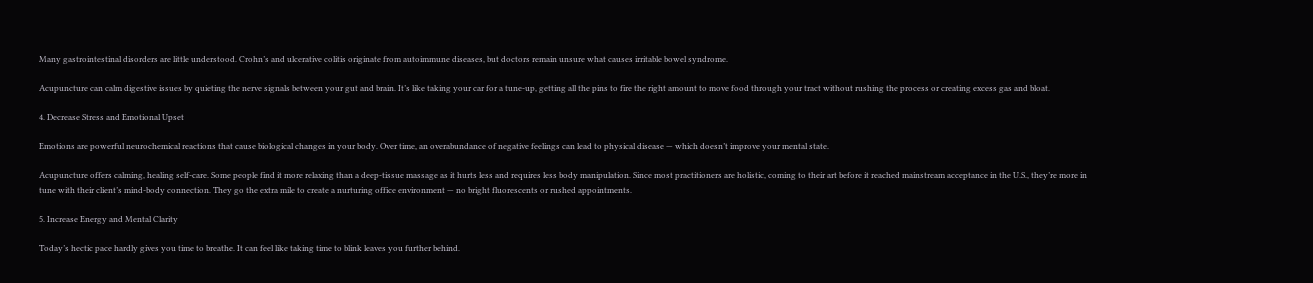Many gastrointestinal disorders are little understood. Crohn’s and ulcerative colitis originate from autoimmune diseases, but doctors remain unsure what causes irritable bowel syndrome.

Acupuncture can calm digestive issues by quieting the nerve signals between your gut and brain. It’s like taking your car for a tune-up, getting all the pins to fire the right amount to move food through your tract without rushing the process or creating excess gas and bloat.

4. Decrease Stress and Emotional Upset

Emotions are powerful neurochemical reactions that cause biological changes in your body. Over time, an overabundance of negative feelings can lead to physical disease — which doesn’t improve your mental state.

Acupuncture offers calming, healing self-care. Some people find it more relaxing than a deep-tissue massage as it hurts less and requires less body manipulation. Since most practitioners are holistic, coming to their art before it reached mainstream acceptance in the U.S., they’re more in tune with their client’s mind-body connection. They go the extra mile to create a nurturing office environment — no bright fluorescents or rushed appointments.

5. Increase Energy and Mental Clarity

Today’s hectic pace hardly gives you time to breathe. It can feel like taking time to blink leaves you further behind.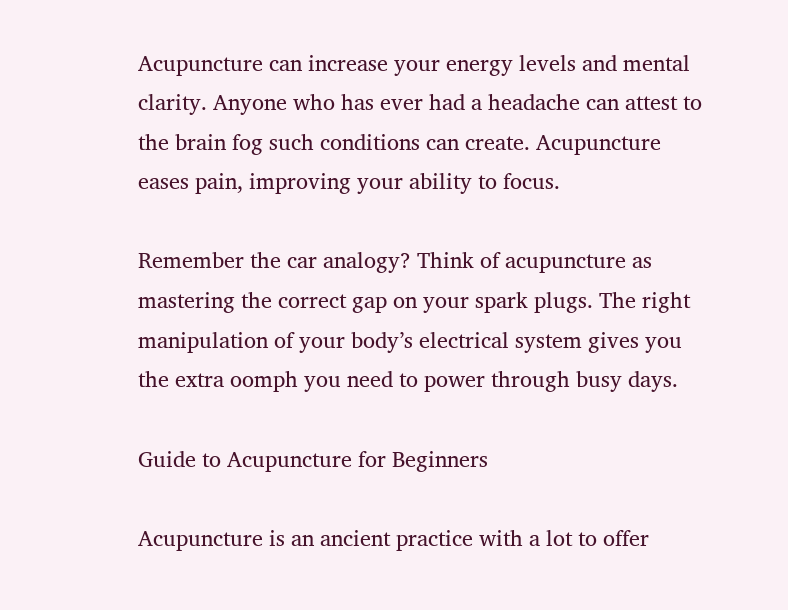Acupuncture can increase your energy levels and mental clarity. Anyone who has ever had a headache can attest to the brain fog such conditions can create. Acupuncture eases pain, improving your ability to focus.

Remember the car analogy? Think of acupuncture as mastering the correct gap on your spark plugs. The right manipulation of your body’s electrical system gives you the extra oomph you need to power through busy days.

Guide to Acupuncture for Beginners

Acupuncture is an ancient practice with a lot to offer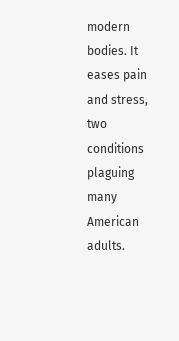modern bodies. It eases pain and stress, two conditions plaguing many American adults.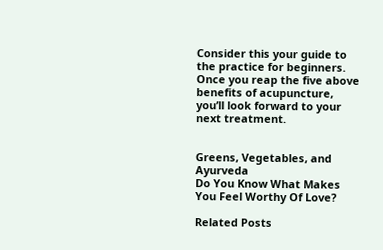Consider this your guide to the practice for beginners. Once you reap the five above benefits of acupuncture, you’ll look forward to your next treatment.


Greens, Vegetables, and Ayurveda
Do You Know What Makes You Feel Worthy Of Love?

Related Posts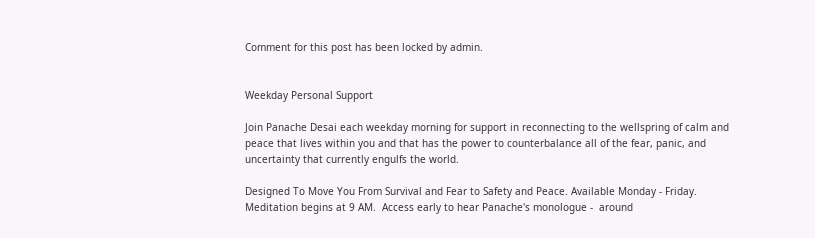Comment for this post has been locked by admin.


Weekday Personal Support

Join Panache Desai each weekday morning for support in reconnecting to the wellspring of calm and peace that lives within you and that has the power to counterbalance all of the fear, panic, and uncertainty that currently engulfs the world.

Designed To Move You From Survival and Fear to Safety and Peace. Available Monday - Friday. Meditation begins at 9 AM.  Access early to hear Panache's monologue -  around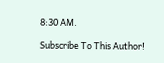8:30 AM.

Subscribe To This Author!